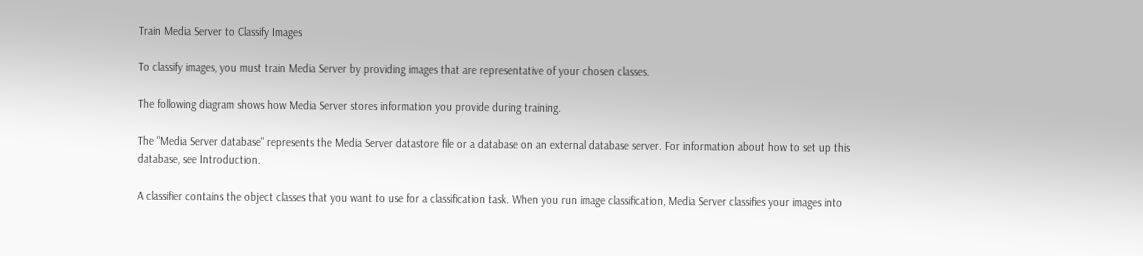Train Media Server to Classify Images

To classify images, you must train Media Server by providing images that are representative of your chosen classes.

The following diagram shows how Media Server stores information you provide during training.

The "Media Server database" represents the Media Server datastore file or a database on an external database server. For information about how to set up this database, see Introduction.

A classifier contains the object classes that you want to use for a classification task. When you run image classification, Media Server classifies your images into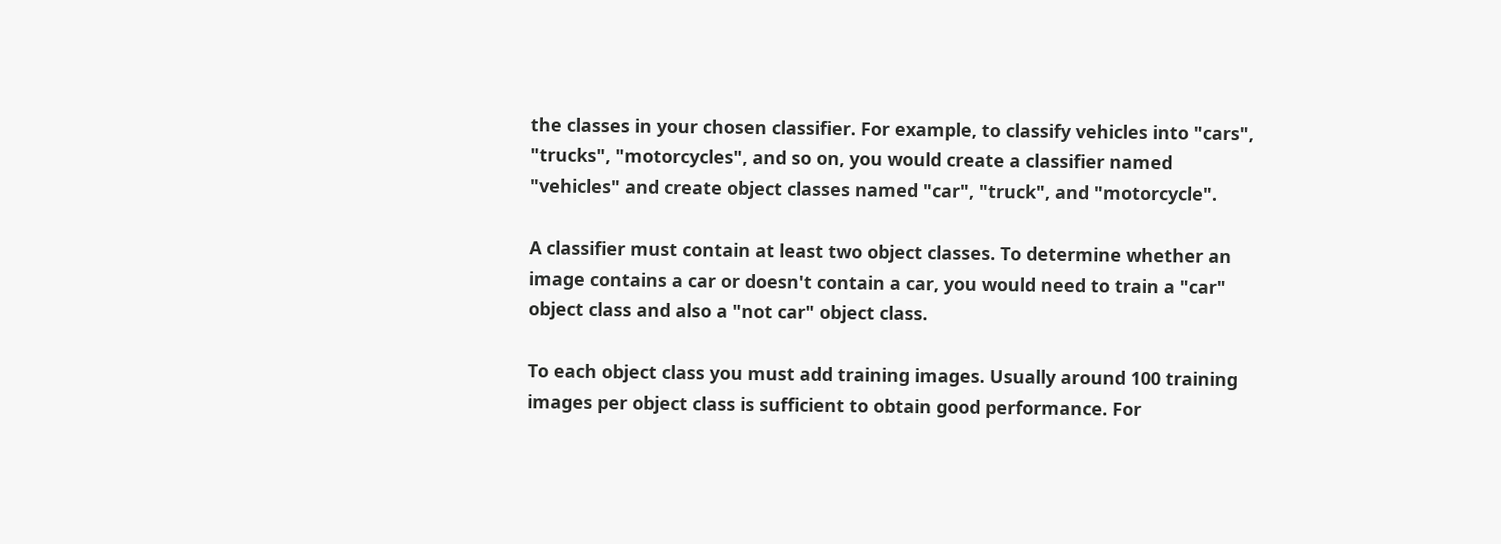the classes in your chosen classifier. For example, to classify vehicles into "cars", "trucks", "motorcycles", and so on, you would create a classifier named "vehicles" and create object classes named "car", "truck", and "motorcycle".

A classifier must contain at least two object classes. To determine whether an image contains a car or doesn't contain a car, you would need to train a "car" object class and also a "not car" object class.

To each object class you must add training images. Usually around 100 training images per object class is sufficient to obtain good performance. For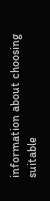information about choosing suitable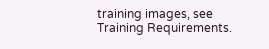training images, see Training Requirements.